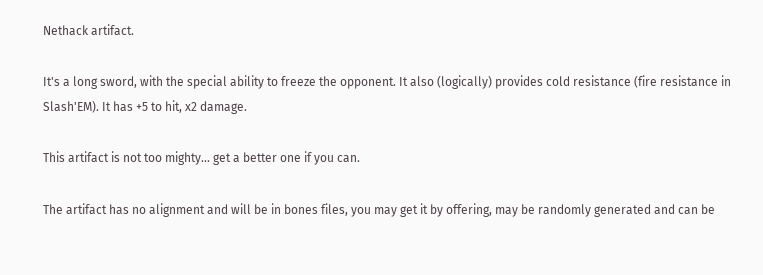Nethack artifact.

It's a long sword, with the special ability to freeze the opponent. It also (logically) provides cold resistance (fire resistance in Slash'EM). It has +5 to hit, x2 damage.

This artifact is not too mighty... get a better one if you can.

The artifact has no alignment and will be in bones files, you may get it by offering, may be randomly generated and can be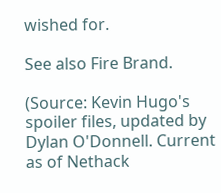wished for.

See also Fire Brand.

(Source: Kevin Hugo's spoiler files, updated by Dylan O'Donnell. Current as of Nethack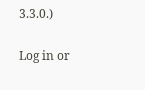3.3.0.)

Log in or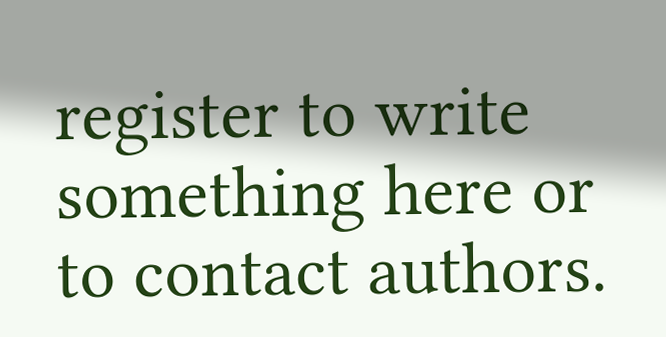register to write something here or to contact authors.